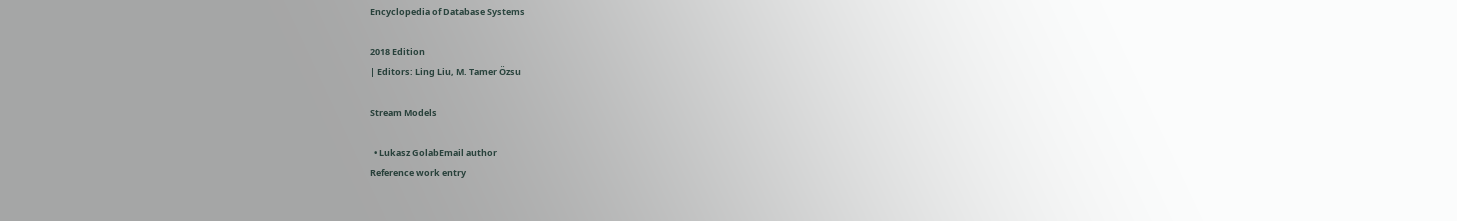Encyclopedia of Database Systems

2018 Edition
| Editors: Ling Liu, M. Tamer Özsu

Stream Models

  • Lukasz GolabEmail author
Reference work entry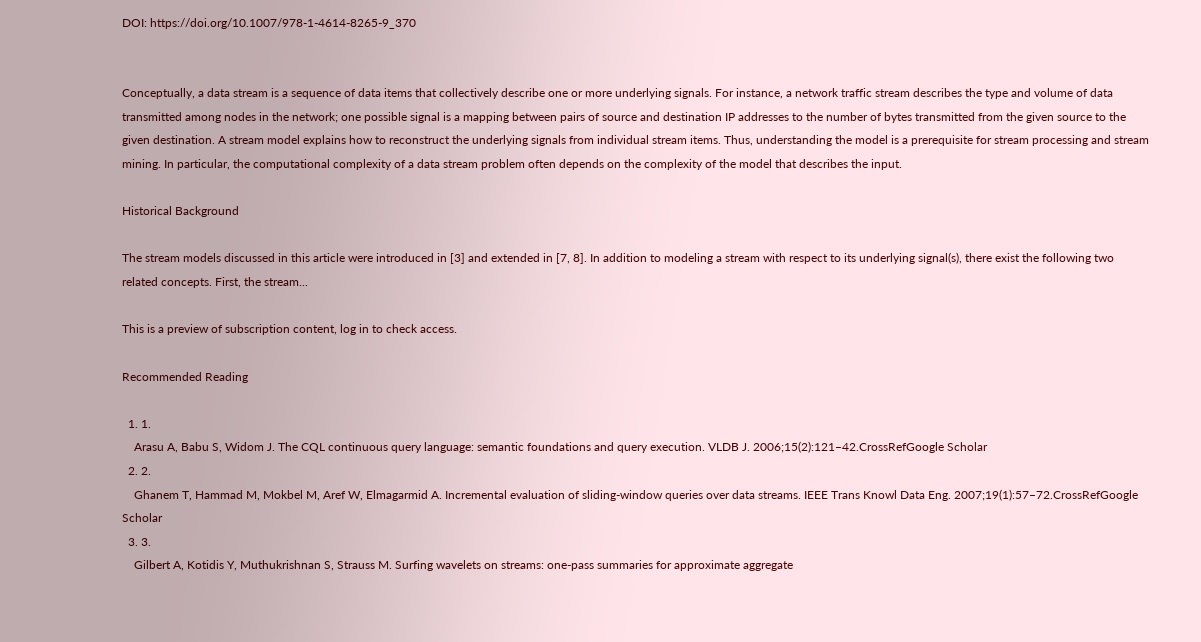DOI: https://doi.org/10.1007/978-1-4614-8265-9_370


Conceptually, a data stream is a sequence of data items that collectively describe one or more underlying signals. For instance, a network traffic stream describes the type and volume of data transmitted among nodes in the network; one possible signal is a mapping between pairs of source and destination IP addresses to the number of bytes transmitted from the given source to the given destination. A stream model explains how to reconstruct the underlying signals from individual stream items. Thus, understanding the model is a prerequisite for stream processing and stream mining. In particular, the computational complexity of a data stream problem often depends on the complexity of the model that describes the input.

Historical Background

The stream models discussed in this article were introduced in [3] and extended in [7, 8]. In addition to modeling a stream with respect to its underlying signal(s), there exist the following two related concepts. First, the stream...

This is a preview of subscription content, log in to check access.

Recommended Reading

  1. 1.
    Arasu A, Babu S, Widom J. The CQL continuous query language: semantic foundations and query execution. VLDB J. 2006;15(2):121–42.CrossRefGoogle Scholar
  2. 2.
    Ghanem T, Hammad M, Mokbel M, Aref W, Elmagarmid A. Incremental evaluation of sliding-window queries over data streams. IEEE Trans Knowl Data Eng. 2007;19(1):57–72.CrossRefGoogle Scholar
  3. 3.
    Gilbert A, Kotidis Y, Muthukrishnan S, Strauss M. Surfing wavelets on streams: one-pass summaries for approximate aggregate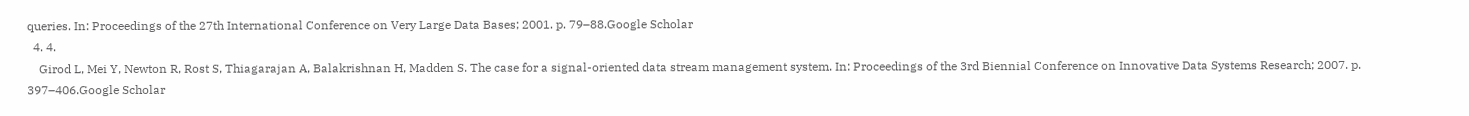queries. In: Proceedings of the 27th International Conference on Very Large Data Bases; 2001. p. 79–88.Google Scholar
  4. 4.
    Girod L, Mei Y, Newton R, Rost S, Thiagarajan A, Balakrishnan H, Madden S. The case for a signal-oriented data stream management system. In: Proceedings of the 3rd Biennial Conference on Innovative Data Systems Research; 2007. p. 397–406.Google Scholar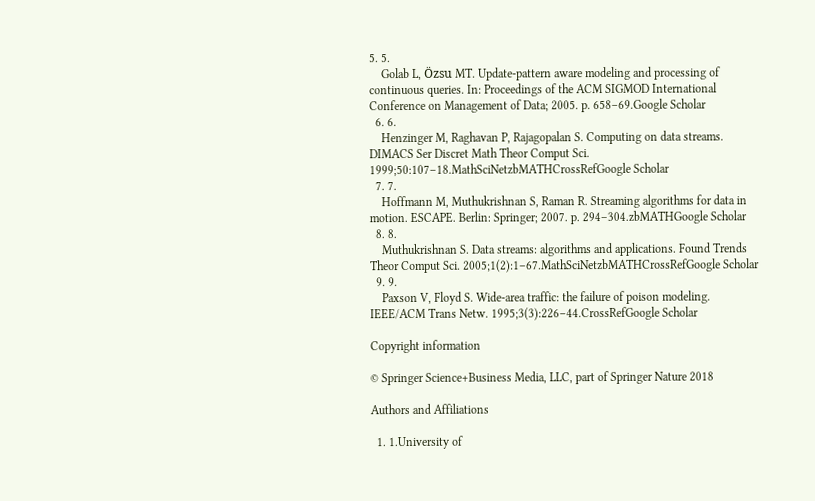5. 5.
    Golab L, Özsu MT. Update-pattern aware modeling and processing of continuous queries. In: Proceedings of the ACM SIGMOD International Conference on Management of Data; 2005. p. 658–69.Google Scholar
  6. 6.
    Henzinger M, Raghavan P, Rajagopalan S. Computing on data streams. DIMACS Ser Discret Math Theor Comput Sci. 1999;50:107–18.MathSciNetzbMATHCrossRefGoogle Scholar
  7. 7.
    Hoffmann M, Muthukrishnan S, Raman R. Streaming algorithms for data in motion. ESCAPE. Berlin: Springer; 2007. p. 294–304.zbMATHGoogle Scholar
  8. 8.
    Muthukrishnan S. Data streams: algorithms and applications. Found Trends Theor Comput Sci. 2005;1(2):1–67.MathSciNetzbMATHCrossRefGoogle Scholar
  9. 9.
    Paxson V, Floyd S. Wide-area traffic: the failure of poison modeling. IEEE/ACM Trans Netw. 1995;3(3):226–44.CrossRefGoogle Scholar

Copyright information

© Springer Science+Business Media, LLC, part of Springer Nature 2018

Authors and Affiliations

  1. 1.University of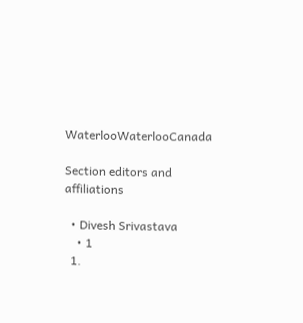WaterlooWaterlooCanada

Section editors and affiliations

  • Divesh Srivastava
    • 1
  1.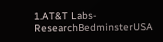1.AT&T Labs-ResearchBedminsterUSA